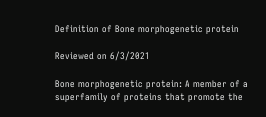Definition of Bone morphogenetic protein

Reviewed on 6/3/2021

Bone morphogenetic protein: A member of a superfamily of proteins that promote the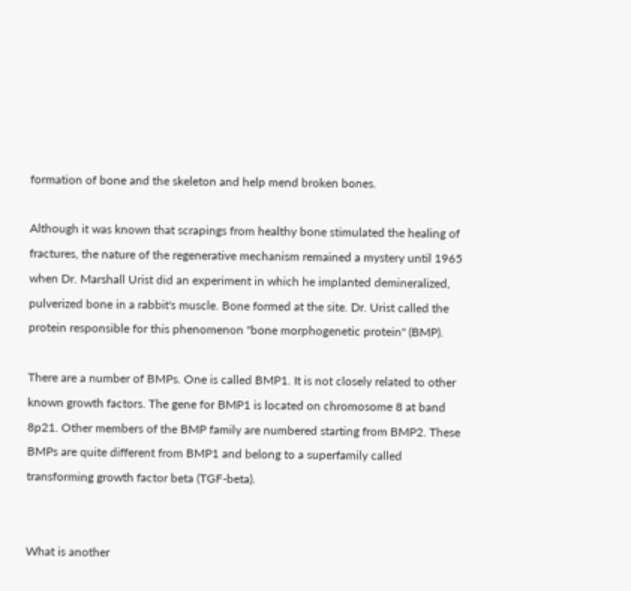formation of bone and the skeleton and help mend broken bones.

Although it was known that scrapings from healthy bone stimulated the healing of fractures, the nature of the regenerative mechanism remained a mystery until 1965 when Dr. Marshall Urist did an experiment in which he implanted demineralized, pulverized bone in a rabbit's muscle. Bone formed at the site. Dr. Urist called the protein responsible for this phenomenon "bone morphogenetic protein" (BMP).

There are a number of BMPs. One is called BMP1. It is not closely related to other known growth factors. The gene for BMP1 is located on chromosome 8 at band 8p21. Other members of the BMP family are numbered starting from BMP2. These BMPs are quite different from BMP1 and belong to a superfamily called transforming growth factor beta (TGF-beta).


What is another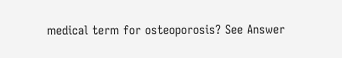medical term for osteoporosis? See Answer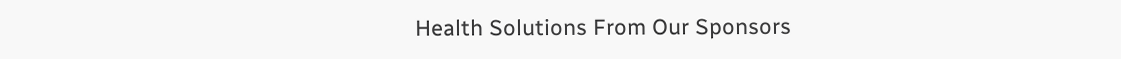Health Solutions From Our Sponsors